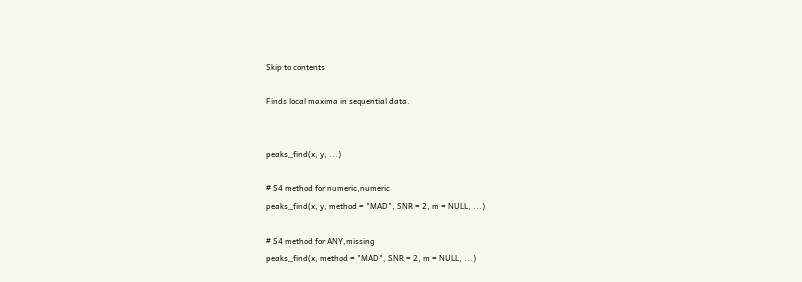Skip to contents

Finds local maxima in sequential data.


peaks_find(x, y, ...)

# S4 method for numeric,numeric
peaks_find(x, y, method = "MAD", SNR = 2, m = NULL, ...)

# S4 method for ANY,missing
peaks_find(x, method = "MAD", SNR = 2, m = NULL, ...)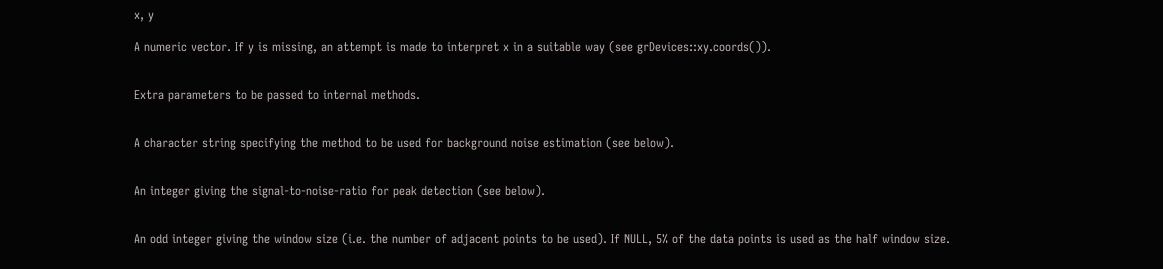x, y

A numeric vector. If y is missing, an attempt is made to interpret x in a suitable way (see grDevices::xy.coords()).


Extra parameters to be passed to internal methods.


A character string specifying the method to be used for background noise estimation (see below).


An integer giving the signal-to-noise-ratio for peak detection (see below).


An odd integer giving the window size (i.e. the number of adjacent points to be used). If NULL, 5% of the data points is used as the half window size.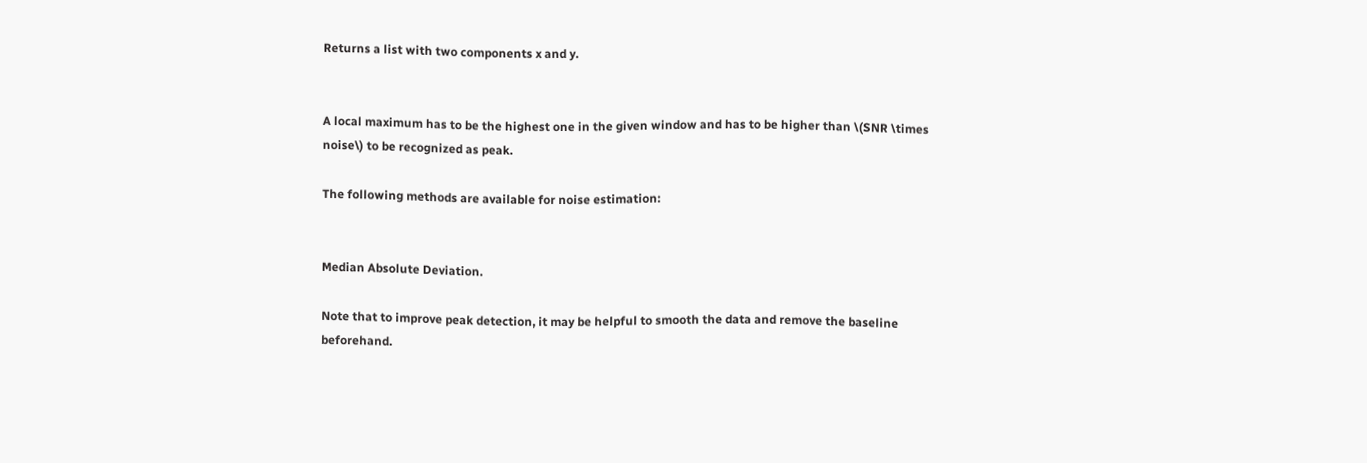Returns a list with two components x and y.


A local maximum has to be the highest one in the given window and has to be higher than \(SNR \times noise\) to be recognized as peak.

The following methods are available for noise estimation:


Median Absolute Deviation.

Note that to improve peak detection, it may be helpful to smooth the data and remove the baseline beforehand.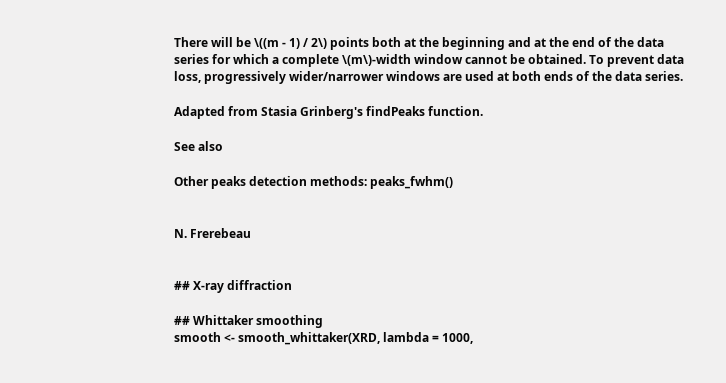There will be \((m - 1) / 2\) points both at the beginning and at the end of the data series for which a complete \(m\)-width window cannot be obtained. To prevent data loss, progressively wider/narrower windows are used at both ends of the data series.

Adapted from Stasia Grinberg's findPeaks function.

See also

Other peaks detection methods: peaks_fwhm()


N. Frerebeau


## X-ray diffraction

## Whittaker smoothing
smooth <- smooth_whittaker(XRD, lambda = 1000,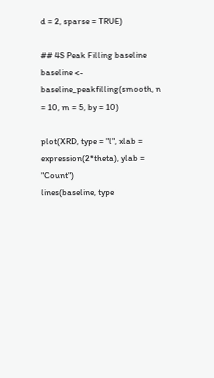d = 2, sparse = TRUE)

## 4S Peak Filling baseline
baseline <- baseline_peakfilling(smooth, n = 10, m = 5, by = 10)

plot(XRD, type = "l", xlab = expression(2*theta), ylab = "Count")
lines(baseline, type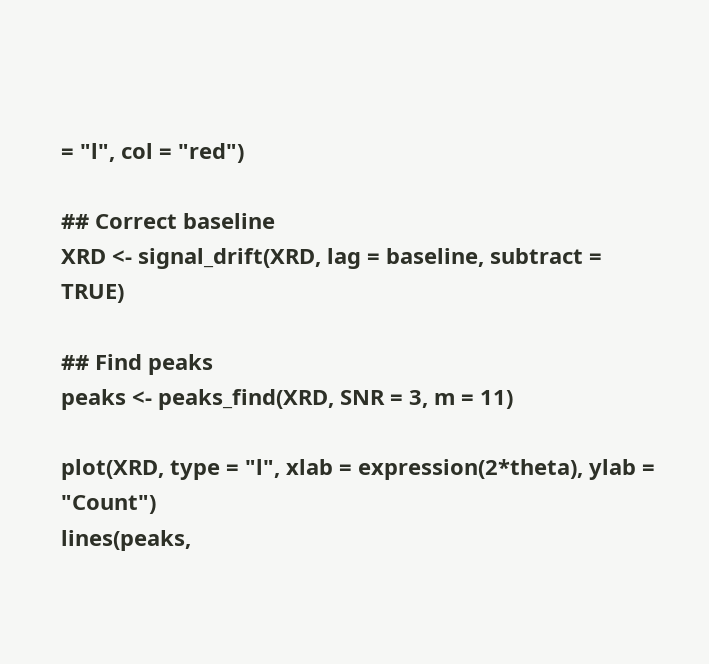= "l", col = "red")

## Correct baseline
XRD <- signal_drift(XRD, lag = baseline, subtract = TRUE)

## Find peaks
peaks <- peaks_find(XRD, SNR = 3, m = 11)

plot(XRD, type = "l", xlab = expression(2*theta), ylab = "Count")
lines(peaks,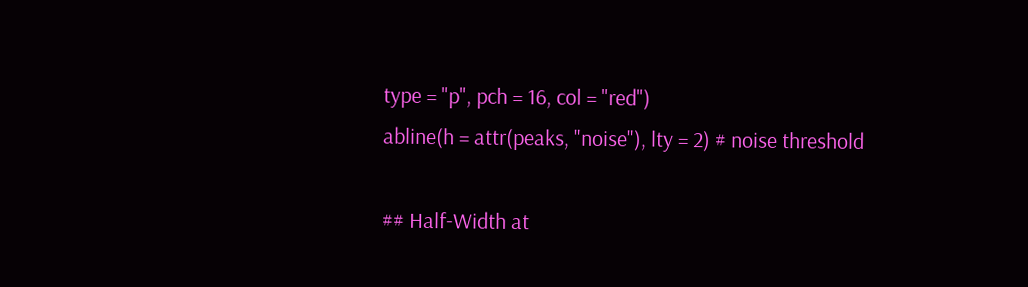type = "p", pch = 16, col = "red")
abline(h = attr(peaks, "noise"), lty = 2) # noise threshold

## Half-Width at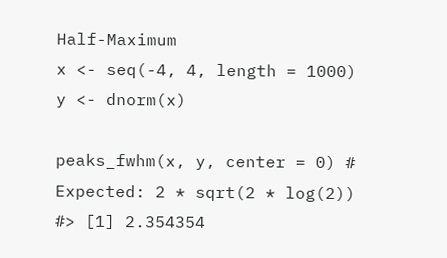Half-Maximum
x <- seq(-4, 4, length = 1000)
y <- dnorm(x)

peaks_fwhm(x, y, center = 0) # Expected: 2 * sqrt(2 * log(2))
#> [1] 2.354354